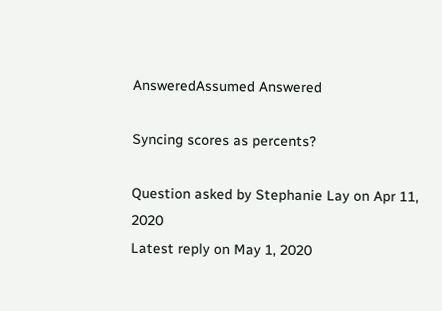AnsweredAssumed Answered

Syncing scores as percents?

Question asked by Stephanie Lay on Apr 11, 2020
Latest reply on May 1, 2020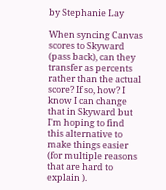by Stephanie Lay

When syncing Canvas scores to Skyward (pass back), can they transfer as percents rather than the actual score? If so, how? I know I can change that in Skyward but I'm hoping to find this alternative to make things easier (for multiple reasons that are hard to explain ).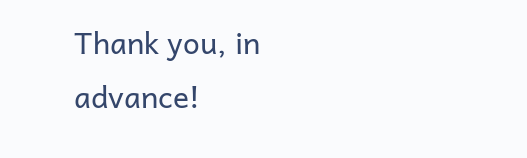Thank you, in advance!